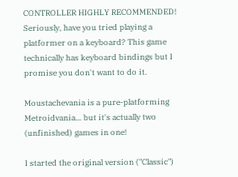CONTROLLER HIGHLY RECOMMENDED! Seriously, have you tried playing a platformer on a keyboard? This game technically has keyboard bindings but I promise you don't want to do it.

Moustachevania is a pure-platforming Metroidvania... but it's actually two (unfinished) games in one!

I started the original version ("Classic")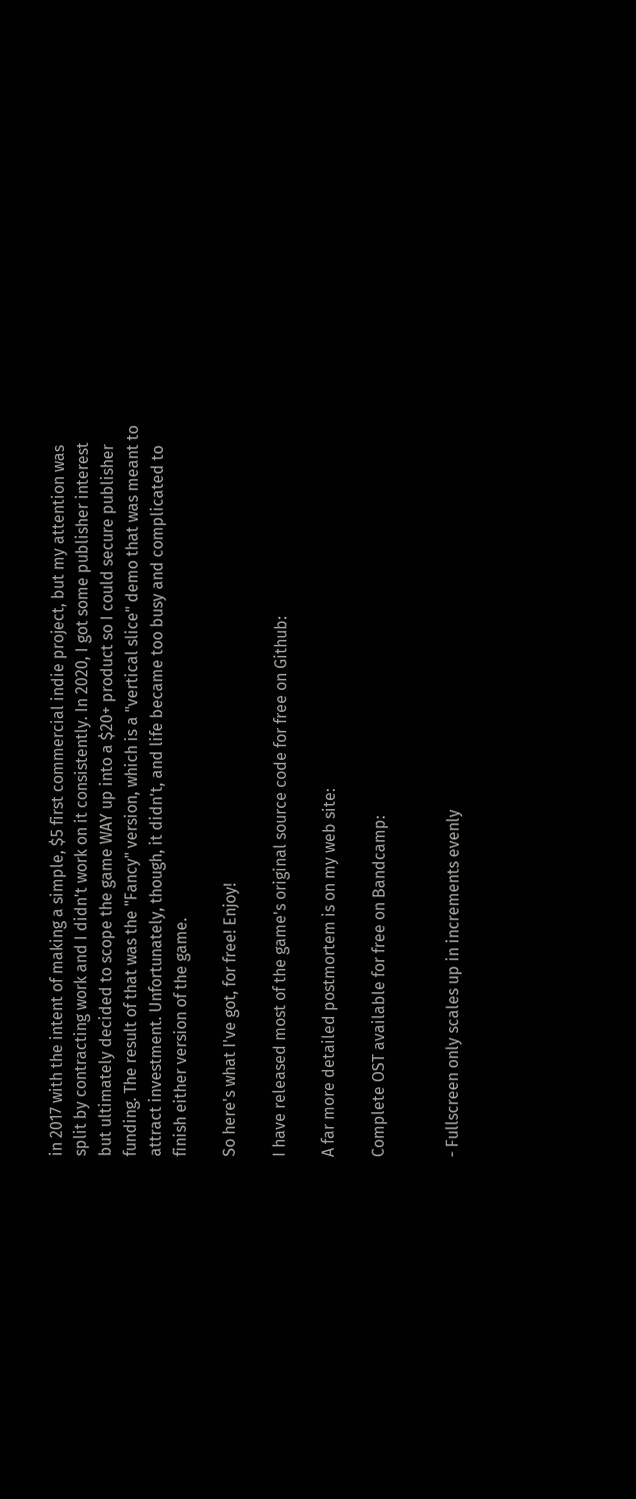in 2017 with the intent of making a simple, $5 first commercial indie project, but my attention was split by contracting work and I didn't work on it consistently. In 2020, I got some publisher interest but ultimately decided to scope the game WAY up into a $20+ product so I could secure publisher funding. The result of that was the "Fancy" version, which is a "vertical slice" demo that was meant to attract investment. Unfortunately, though, it didn't, and life became too busy and complicated to finish either version of the game.

So here's what I've got, for free! Enjoy!

I have released most of the game's original source code for free on Github:

A far more detailed postmortem is on my web site:

Complete OST available for free on Bandcamp:


- Fullscreen only scales up in increments evenly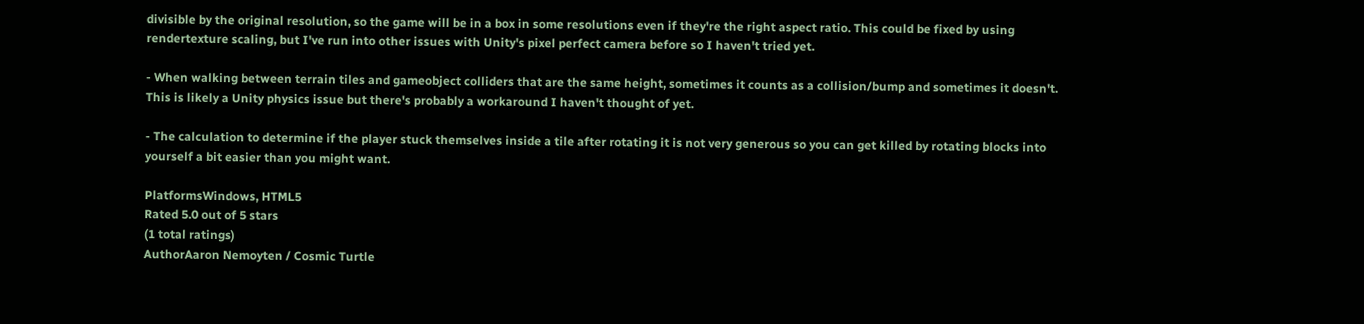divisible by the original resolution, so the game will be in a box in some resolutions even if they're the right aspect ratio. This could be fixed by using rendertexture scaling, but I've run into other issues with Unity's pixel perfect camera before so I haven't tried yet.

- When walking between terrain tiles and gameobject colliders that are the same height, sometimes it counts as a collision/bump and sometimes it doesn't. This is likely a Unity physics issue but there's probably a workaround I haven't thought of yet.

- The calculation to determine if the player stuck themselves inside a tile after rotating it is not very generous so you can get killed by rotating blocks into yourself a bit easier than you might want.

PlatformsWindows, HTML5
Rated 5.0 out of 5 stars
(1 total ratings)
AuthorAaron Nemoyten / Cosmic Turtle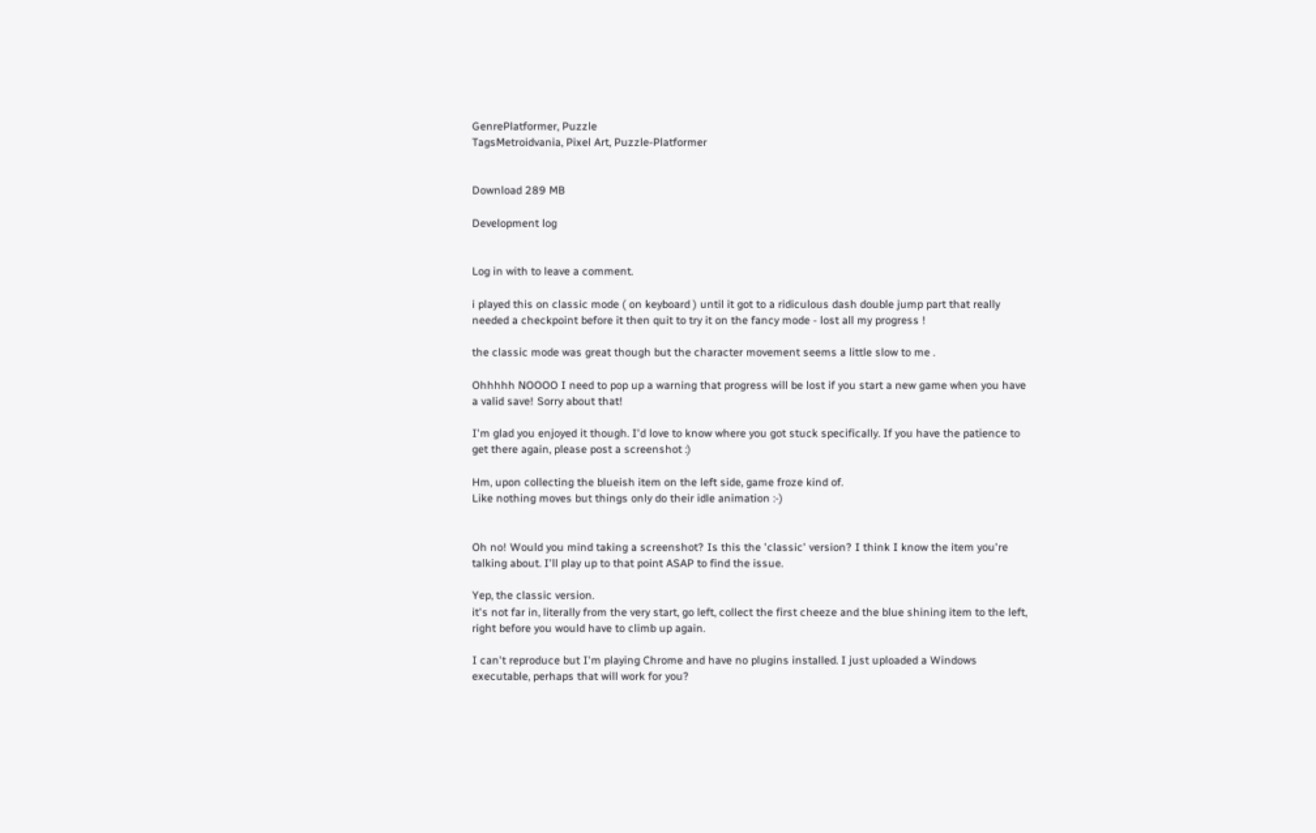GenrePlatformer, Puzzle
TagsMetroidvania, Pixel Art, Puzzle-Platformer


Download 289 MB

Development log


Log in with to leave a comment.

i played this on classic mode ( on keyboard ) until it got to a ridiculous dash double jump part that really needed a checkpoint before it then quit to try it on the fancy mode - lost all my progress !

the classic mode was great though but the character movement seems a little slow to me .

Ohhhhh NOOOO I need to pop up a warning that progress will be lost if you start a new game when you have a valid save! Sorry about that!

I'm glad you enjoyed it though. I'd love to know where you got stuck specifically. If you have the patience to get there again, please post a screenshot :)

Hm, upon collecting the blueish item on the left side, game froze kind of.
Like nothing moves but things only do their idle animation :-)


Oh no! Would you mind taking a screenshot? Is this the 'classic' version? I think I know the item you're talking about. I'll play up to that point ASAP to find the issue.

Yep, the classic version.
it's not far in, literally from the very start, go left, collect the first cheeze and the blue shining item to the left, right before you would have to climb up again.

I can't reproduce but I'm playing Chrome and have no plugins installed. I just uploaded a Windows executable, perhaps that will work for you?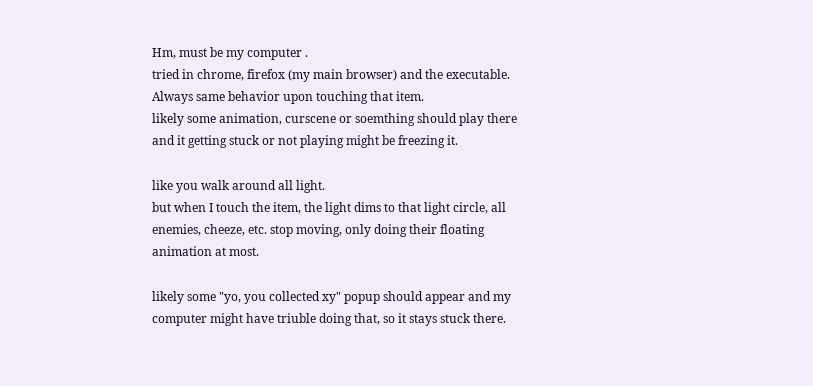Hm, must be my computer .
tried in chrome, firefox (my main browser) and the executable.
Always same behavior upon touching that item.
likely some animation, curscene or soemthing should play there and it getting stuck or not playing might be freezing it.

like you walk around all light.
but when I touch the item, the light dims to that light circle, all enemies, cheeze, etc. stop moving, only doing their floating animation at most.

likely some "yo, you collected xy" popup should appear and my computer might have triuble doing that, so it stays stuck there.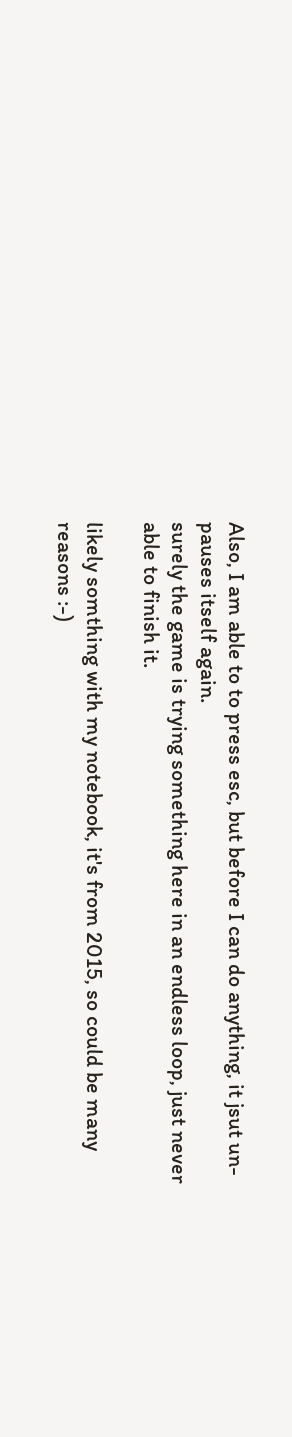Also, I am able to to press esc, but before I can do anything, it jsut un-pauses itself again.
surely the game is trying something here in an endless loop, just never able to finish it.

likely somthing with my notebook, it's from 2015, so could be many reasons :-)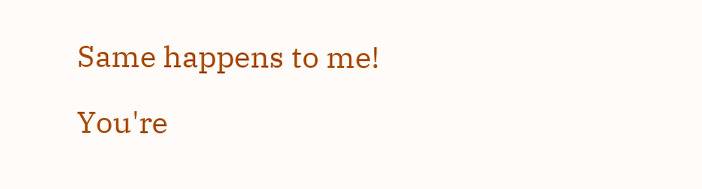Same happens to me!

You're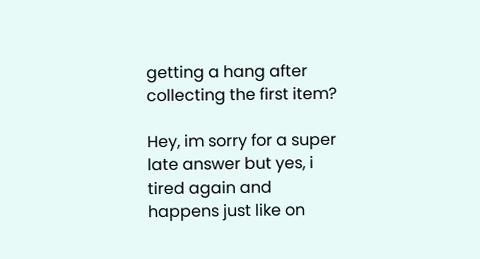getting a hang after collecting the first item?

Hey, im sorry for a super late answer but yes, i tired again and happens just like on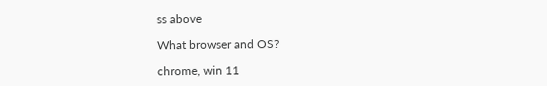ss above

What browser and OS?

chrome, win 11